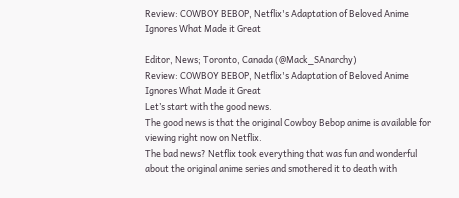Review: COWBOY BEBOP, Netflix's Adaptation of Beloved Anime Ignores What Made it Great

Editor, News; Toronto, Canada (@Mack_SAnarchy)
Review: COWBOY BEBOP, Netflix's Adaptation of Beloved Anime Ignores What Made it Great
Let’s start with the good news.
The good news is that the original Cowboy Bebop anime is available for viewing right now on Netflix.
The bad news? Netflix took everything that was fun and wonderful about the original anime series and smothered it to death with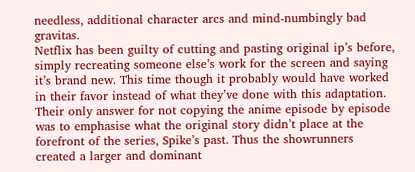needless, additional character arcs and mind-numbingly bad gravitas.
Netflix has been guilty of cutting and pasting original ip’s before, simply recreating someone else’s work for the screen and saying it’s brand new. This time though it probably would have worked in their favor instead of what they’ve done with this adaptation. Their only answer for not copying the anime episode by episode was to emphasise what the original story didn’t place at the forefront of the series, Spike’s past. Thus the showrunners created a larger and dominant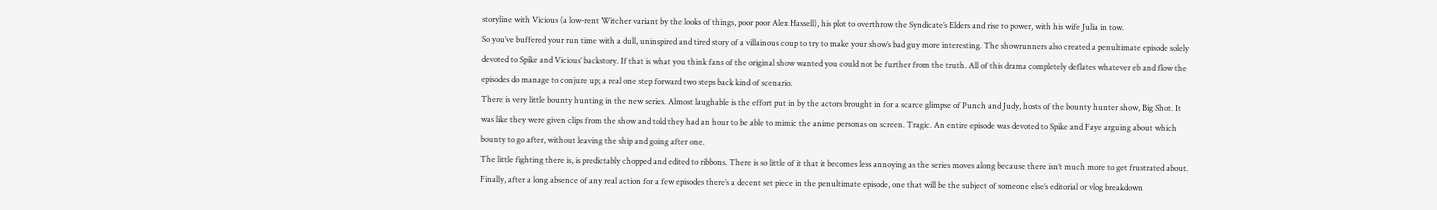storyline with Vicious (a low-rent Witcher variant by the looks of things, poor poor Alex Hassell), his plot to overthrow the Syndicate’s Elders and rise to power, with his wife Julia in tow.
So you’ve buffered your run time with a dull, uninspired and tired story of a villainous coup to try to make your show’s bad guy more interesting. The showrunners also created a penultimate episode solely devoted to Spike and Vicious’ backstory. If that is what you think fans of the original show wanted you could not be further from the truth. All of this drama completely deflates whatever eb and flow the episodes do manage to conjure up; a real one step forward two steps back kind of scenario.
There is very little bounty hunting in the new series. Almost laughable is the effort put in by the actors brought in for a scarce glimpse of Punch and Judy, hosts of the bounty hunter show, Big Shot. It was like they were given clips from the show and told they had an hour to be able to mimic the anime personas on screen. Tragic. An entire episode was devoted to Spike and Faye arguing about which bounty to go after, without leaving the ship and going after one.
The little fighting there is, is predictably chopped and edited to ribbons. There is so little of it that it becomes less annoying as the series moves along because there isn’t much more to get frustrated about. Finally, after a long absence of any real action for a few episodes there’s a decent set piece in the penultimate episode, one that will be the subject of someone else’s editorial or vlog breakdown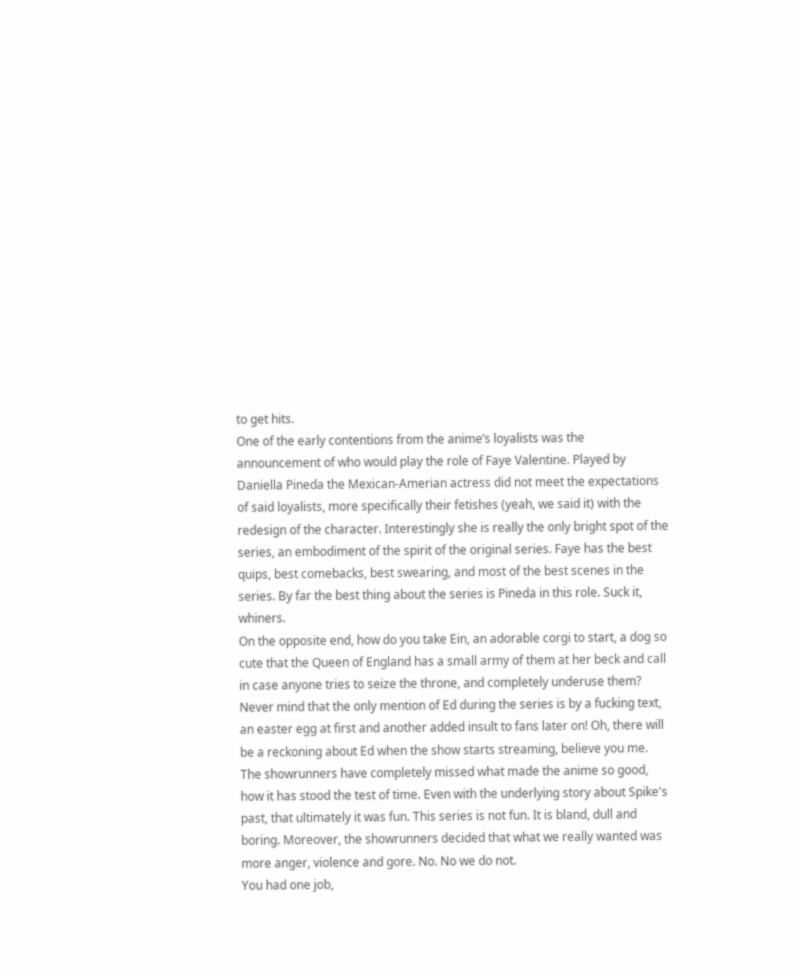to get hits.
One of the early contentions from the anime’s loyalists was the announcement of who would play the role of Faye Valentine. Played by Daniella Pineda the Mexican-Amerian actress did not meet the expectations of said loyalists, more specifically their fetishes (yeah, we said it) with the redesign of the character. Interestingly she is really the only bright spot of the series, an embodiment of the spirit of the original series. Faye has the best quips, best comebacks, best swearing, and most of the best scenes in the series. By far the best thing about the series is Pineda in this role. Suck it, whiners.
On the opposite end, how do you take Ein, an adorable corgi to start, a dog so cute that the Queen of England has a small army of them at her beck and call in case anyone tries to seize the throne, and completely underuse them? Never mind that the only mention of Ed during the series is by a fucking text, an easter egg at first and another added insult to fans later on! Oh, there will be a reckoning about Ed when the show starts streaming, believe you me.
The showrunners have completely missed what made the anime so good, how it has stood the test of time. Even with the underlying story about Spike's past, that ultimately it was fun. This series is not fun. It is bland, dull and boring. Moreover, the showrunners decided that what we really wanted was more anger, violence and gore. No. No we do not.
You had one job,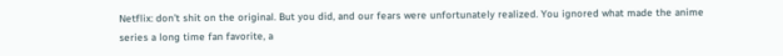Netflix: don’t shit on the original. But you did, and our fears were unfortunately realized. You ignored what made the anime series a long time fan favorite, a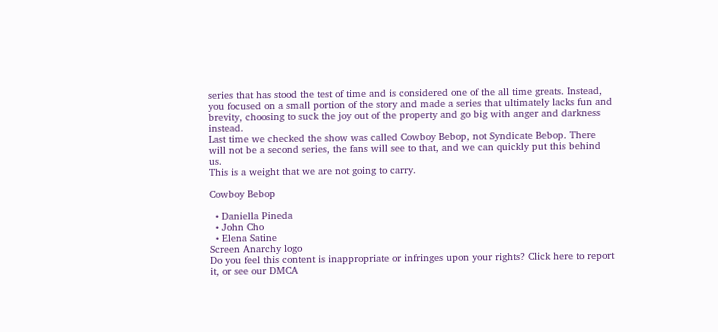series that has stood the test of time and is considered one of the all time greats. Instead, you focused on a small portion of the story and made a series that ultimately lacks fun and brevity, choosing to suck the joy out of the property and go big with anger and darkness instead.
Last time we checked the show was called Cowboy Bebop, not Syndicate Bebop. There will not be a second series, the fans will see to that, and we can quickly put this behind us.
This is a weight that we are not going to carry.

Cowboy Bebop

  • Daniella Pineda
  • John Cho
  • Elena Satine
Screen Anarchy logo
Do you feel this content is inappropriate or infringes upon your rights? Click here to report it, or see our DMCA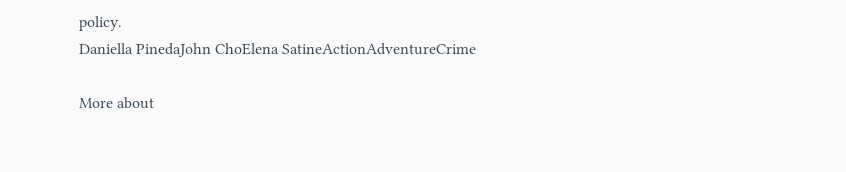policy.
Daniella PinedaJohn ChoElena SatineActionAdventureCrime

More about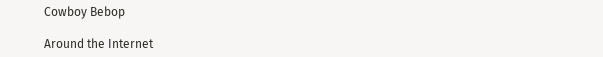Cowboy Bebop

Around the Internet